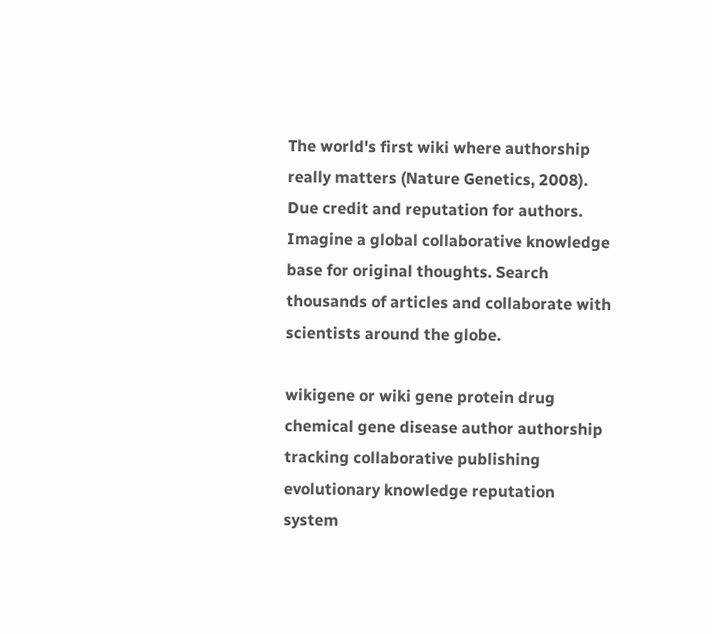The world's first wiki where authorship really matters (Nature Genetics, 2008). Due credit and reputation for authors. Imagine a global collaborative knowledge base for original thoughts. Search thousands of articles and collaborate with scientists around the globe.

wikigene or wiki gene protein drug chemical gene disease author authorship tracking collaborative publishing evolutionary knowledge reputation system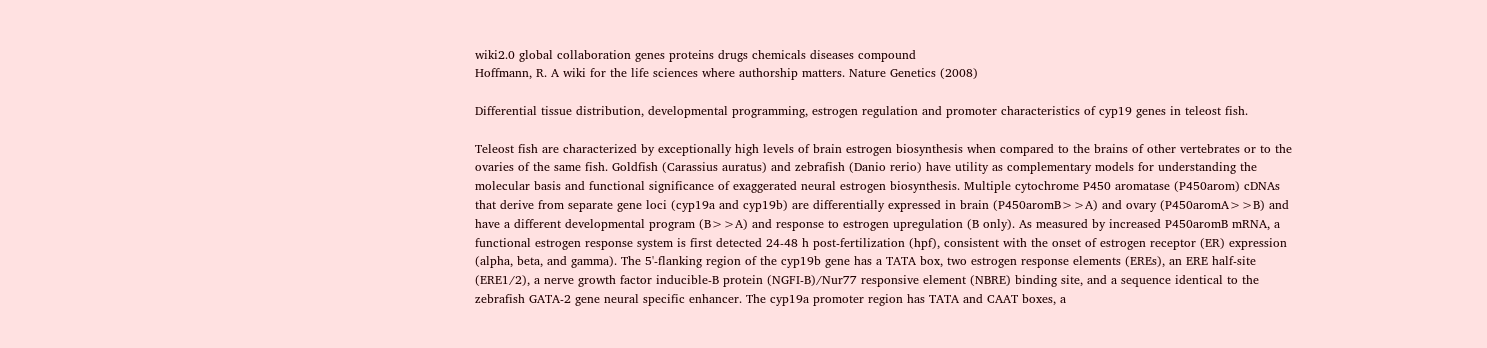wiki2.0 global collaboration genes proteins drugs chemicals diseases compound
Hoffmann, R. A wiki for the life sciences where authorship matters. Nature Genetics (2008)

Differential tissue distribution, developmental programming, estrogen regulation and promoter characteristics of cyp19 genes in teleost fish.

Teleost fish are characterized by exceptionally high levels of brain estrogen biosynthesis when compared to the brains of other vertebrates or to the ovaries of the same fish. Goldfish (Carassius auratus) and zebrafish (Danio rerio) have utility as complementary models for understanding the molecular basis and functional significance of exaggerated neural estrogen biosynthesis. Multiple cytochrome P450 aromatase (P450arom) cDNAs that derive from separate gene loci (cyp19a and cyp19b) are differentially expressed in brain (P450aromB>>A) and ovary (P450aromA>>B) and have a different developmental program (B>>A) and response to estrogen upregulation (B only). As measured by increased P450aromB mRNA, a functional estrogen response system is first detected 24-48 h post-fertilization (hpf), consistent with the onset of estrogen receptor (ER) expression (alpha, beta, and gamma). The 5'-flanking region of the cyp19b gene has a TATA box, two estrogen response elements (EREs), an ERE half-site (ERE1/2), a nerve growth factor inducible-B protein (NGFI-B)/Nur77 responsive element (NBRE) binding site, and a sequence identical to the zebrafish GATA-2 gene neural specific enhancer. The cyp19a promoter region has TATA and CAAT boxes, a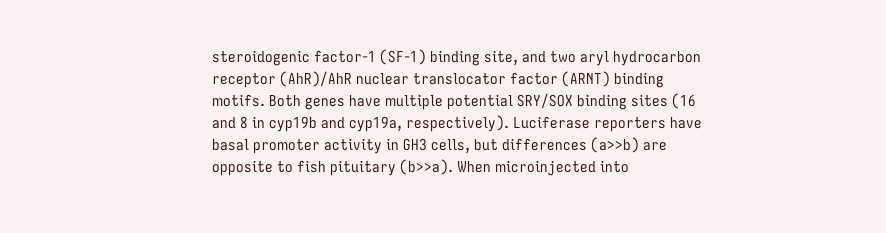steroidogenic factor-1 (SF-1) binding site, and two aryl hydrocarbon receptor (AhR)/AhR nuclear translocator factor (ARNT) binding motifs. Both genes have multiple potential SRY/SOX binding sites (16 and 8 in cyp19b and cyp19a, respectively). Luciferase reporters have basal promoter activity in GH3 cells, but differences (a>>b) are opposite to fish pituitary (b>>a). When microinjected into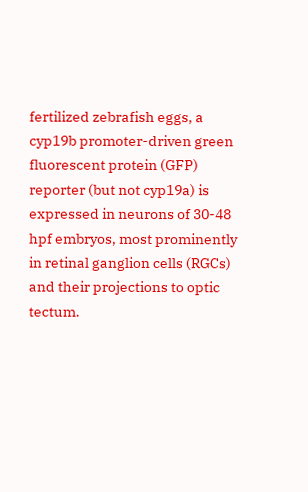fertilized zebrafish eggs, a cyp19b promoter-driven green fluorescent protein (GFP) reporter (but not cyp19a) is expressed in neurons of 30-48 hpf embryos, most prominently in retinal ganglion cells (RGCs) and their projections to optic tectum.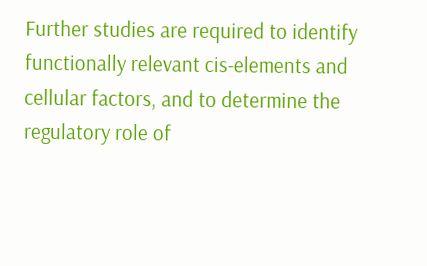Further studies are required to identify functionally relevant cis-elements and cellular factors, and to determine the regulatory role of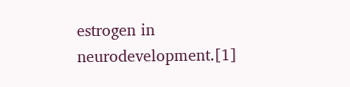estrogen in neurodevelopment.[1]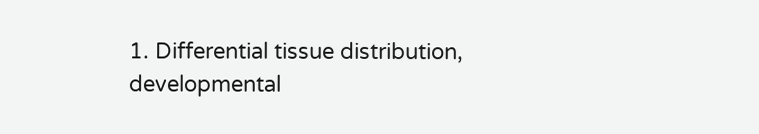1. Differential tissue distribution, developmental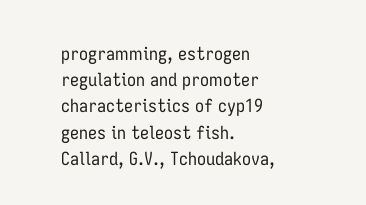programming, estrogen regulation and promoter characteristics of cyp19 genes in teleost fish. Callard, G.V., Tchoudakova,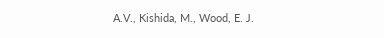A.V., Kishida, M., Wood, E. J.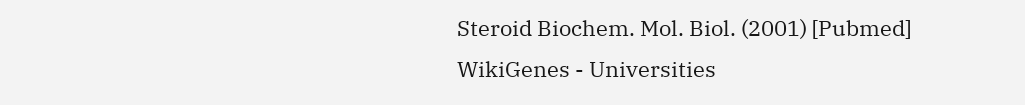Steroid Biochem. Mol. Biol. (2001) [Pubmed]
WikiGenes - Universities